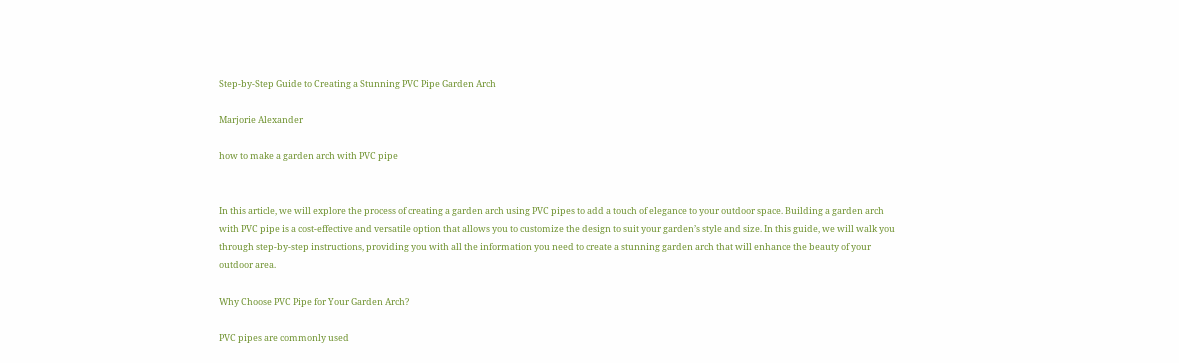Step-by-Step Guide to Creating a Stunning PVC Pipe Garden Arch

Marjorie Alexander

how to make a garden arch with PVC pipe


In this article, we will explore the process of creating a garden arch using PVC pipes to add a touch of elegance to your outdoor space. Building a garden arch with PVC pipe is a cost-effective and versatile option that allows you to customize the design to suit your garden’s style and size. In this guide, we will walk you through step-by-step instructions, providing you with all the information you need to create a stunning garden arch that will enhance the beauty of your outdoor area.

Why Choose PVC Pipe for Your Garden Arch?

PVC pipes are commonly used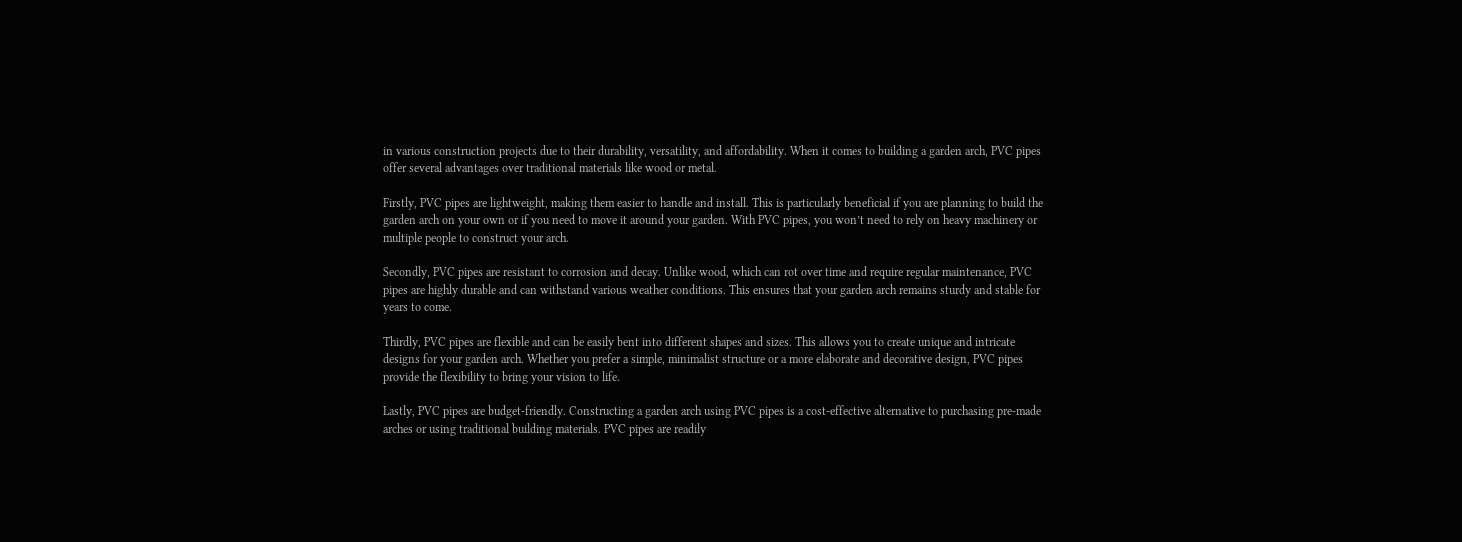in various construction projects due to their durability, versatility, and affordability. When it comes to building a garden arch, PVC pipes offer several advantages over traditional materials like wood or metal.

Firstly, PVC pipes are lightweight, making them easier to handle and install. This is particularly beneficial if you are planning to build the garden arch on your own or if you need to move it around your garden. With PVC pipes, you won’t need to rely on heavy machinery or multiple people to construct your arch.

Secondly, PVC pipes are resistant to corrosion and decay. Unlike wood, which can rot over time and require regular maintenance, PVC pipes are highly durable and can withstand various weather conditions. This ensures that your garden arch remains sturdy and stable for years to come.

Thirdly, PVC pipes are flexible and can be easily bent into different shapes and sizes. This allows you to create unique and intricate designs for your garden arch. Whether you prefer a simple, minimalist structure or a more elaborate and decorative design, PVC pipes provide the flexibility to bring your vision to life.

Lastly, PVC pipes are budget-friendly. Constructing a garden arch using PVC pipes is a cost-effective alternative to purchasing pre-made arches or using traditional building materials. PVC pipes are readily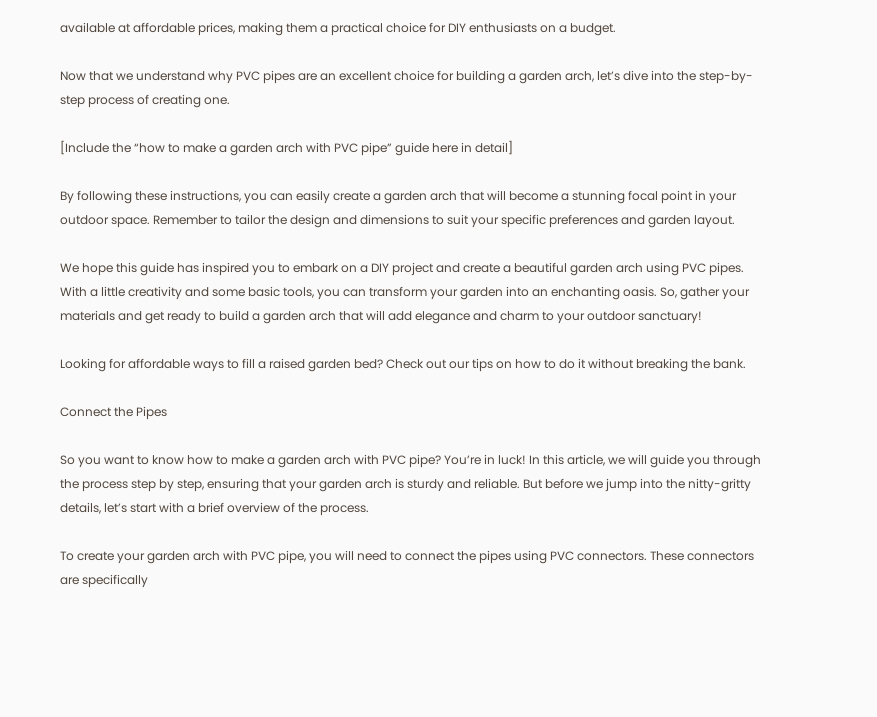available at affordable prices, making them a practical choice for DIY enthusiasts on a budget.

Now that we understand why PVC pipes are an excellent choice for building a garden arch, let’s dive into the step-by-step process of creating one.

[Include the “how to make a garden arch with PVC pipe” guide here in detail]

By following these instructions, you can easily create a garden arch that will become a stunning focal point in your outdoor space. Remember to tailor the design and dimensions to suit your specific preferences and garden layout.

We hope this guide has inspired you to embark on a DIY project and create a beautiful garden arch using PVC pipes. With a little creativity and some basic tools, you can transform your garden into an enchanting oasis. So, gather your materials and get ready to build a garden arch that will add elegance and charm to your outdoor sanctuary!

Looking for affordable ways to fill a raised garden bed? Check out our tips on how to do it without breaking the bank.

Connect the Pipes

So you want to know how to make a garden arch with PVC pipe? You’re in luck! In this article, we will guide you through the process step by step, ensuring that your garden arch is sturdy and reliable. But before we jump into the nitty-gritty details, let’s start with a brief overview of the process.

To create your garden arch with PVC pipe, you will need to connect the pipes using PVC connectors. These connectors are specifically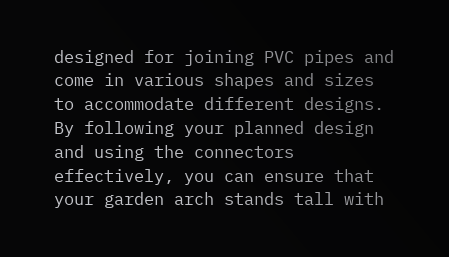designed for joining PVC pipes and come in various shapes and sizes to accommodate different designs. By following your planned design and using the connectors effectively, you can ensure that your garden arch stands tall with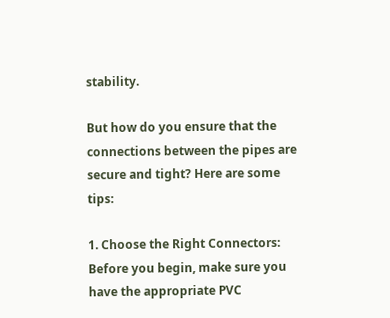stability.

But how do you ensure that the connections between the pipes are secure and tight? Here are some tips:

1. Choose the Right Connectors: Before you begin, make sure you have the appropriate PVC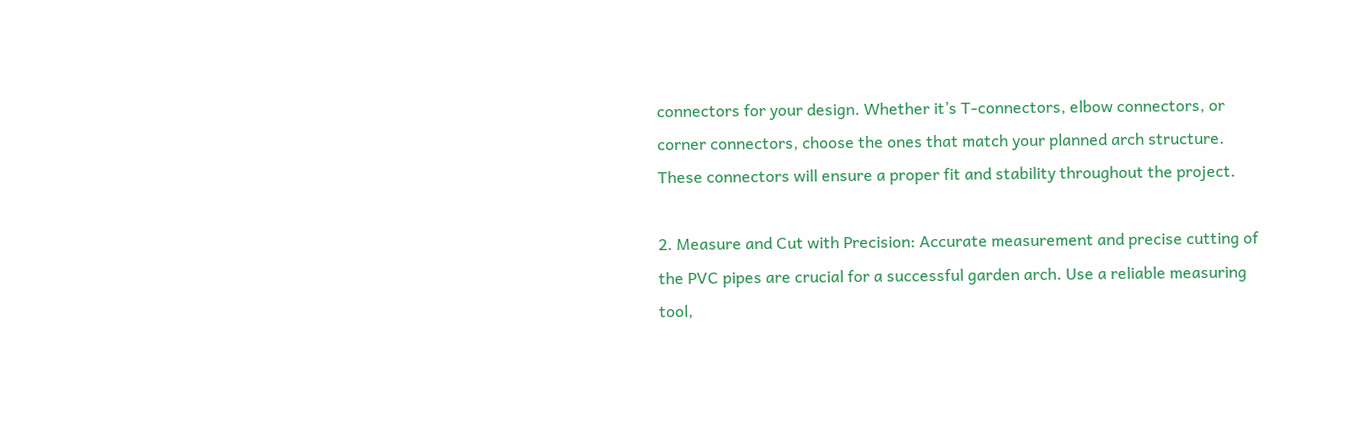connectors for your design. Whether it’s T-connectors, elbow connectors, or corner connectors, choose the ones that match your planned arch structure. These connectors will ensure a proper fit and stability throughout the project.

2. Measure and Cut with Precision: Accurate measurement and precise cutting of the PVC pipes are crucial for a successful garden arch. Use a reliable measuring tool,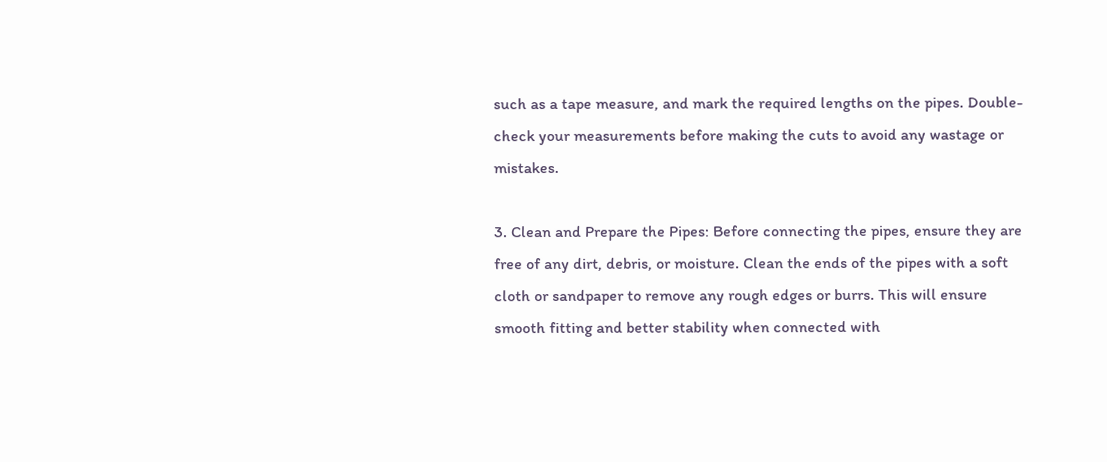such as a tape measure, and mark the required lengths on the pipes. Double-check your measurements before making the cuts to avoid any wastage or mistakes.

3. Clean and Prepare the Pipes: Before connecting the pipes, ensure they are free of any dirt, debris, or moisture. Clean the ends of the pipes with a soft cloth or sandpaper to remove any rough edges or burrs. This will ensure smooth fitting and better stability when connected with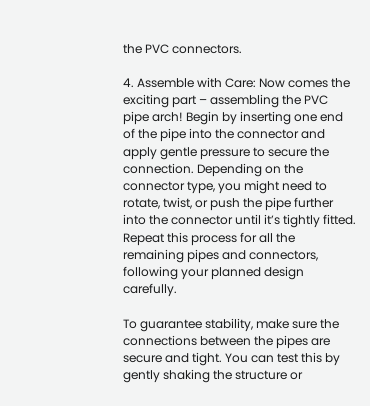the PVC connectors.

4. Assemble with Care: Now comes the exciting part – assembling the PVC pipe arch! Begin by inserting one end of the pipe into the connector and apply gentle pressure to secure the connection. Depending on the connector type, you might need to rotate, twist, or push the pipe further into the connector until it’s tightly fitted. Repeat this process for all the remaining pipes and connectors, following your planned design carefully.

To guarantee stability, make sure the connections between the pipes are secure and tight. You can test this by gently shaking the structure or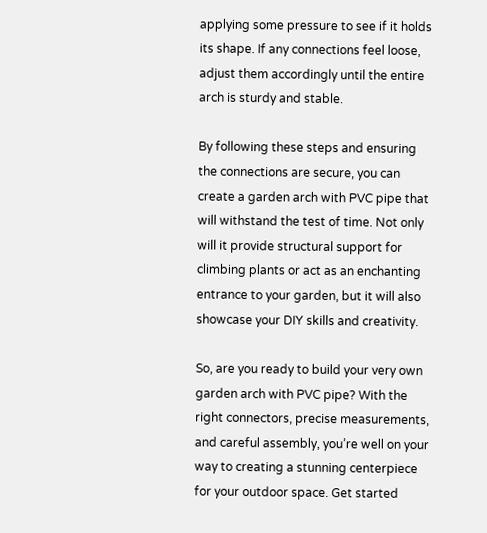applying some pressure to see if it holds its shape. If any connections feel loose, adjust them accordingly until the entire arch is sturdy and stable.

By following these steps and ensuring the connections are secure, you can create a garden arch with PVC pipe that will withstand the test of time. Not only will it provide structural support for climbing plants or act as an enchanting entrance to your garden, but it will also showcase your DIY skills and creativity.

So, are you ready to build your very own garden arch with PVC pipe? With the right connectors, precise measurements, and careful assembly, you’re well on your way to creating a stunning centerpiece for your outdoor space. Get started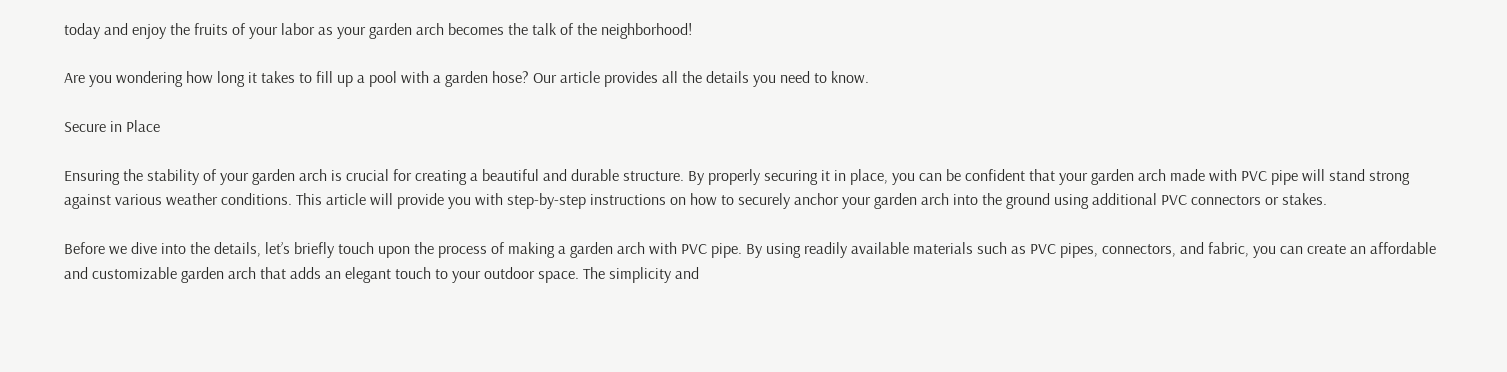today and enjoy the fruits of your labor as your garden arch becomes the talk of the neighborhood!

Are you wondering how long it takes to fill up a pool with a garden hose? Our article provides all the details you need to know.

Secure in Place

Ensuring the stability of your garden arch is crucial for creating a beautiful and durable structure. By properly securing it in place, you can be confident that your garden arch made with PVC pipe will stand strong against various weather conditions. This article will provide you with step-by-step instructions on how to securely anchor your garden arch into the ground using additional PVC connectors or stakes.

Before we dive into the details, let’s briefly touch upon the process of making a garden arch with PVC pipe. By using readily available materials such as PVC pipes, connectors, and fabric, you can create an affordable and customizable garden arch that adds an elegant touch to your outdoor space. The simplicity and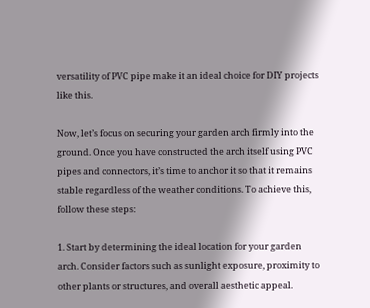versatility of PVC pipe make it an ideal choice for DIY projects like this.

Now, let’s focus on securing your garden arch firmly into the ground. Once you have constructed the arch itself using PVC pipes and connectors, it’s time to anchor it so that it remains stable regardless of the weather conditions. To achieve this, follow these steps:

1. Start by determining the ideal location for your garden arch. Consider factors such as sunlight exposure, proximity to other plants or structures, and overall aesthetic appeal.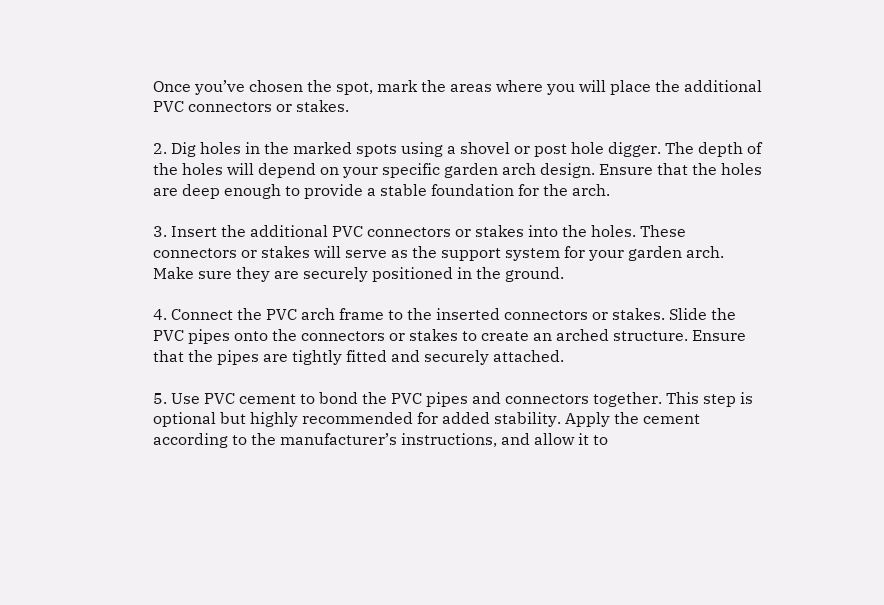Once you’ve chosen the spot, mark the areas where you will place the additional PVC connectors or stakes.

2. Dig holes in the marked spots using a shovel or post hole digger. The depth of the holes will depend on your specific garden arch design. Ensure that the holes are deep enough to provide a stable foundation for the arch.

3. Insert the additional PVC connectors or stakes into the holes. These connectors or stakes will serve as the support system for your garden arch. Make sure they are securely positioned in the ground.

4. Connect the PVC arch frame to the inserted connectors or stakes. Slide the PVC pipes onto the connectors or stakes to create an arched structure. Ensure that the pipes are tightly fitted and securely attached.

5. Use PVC cement to bond the PVC pipes and connectors together. This step is optional but highly recommended for added stability. Apply the cement according to the manufacturer’s instructions, and allow it to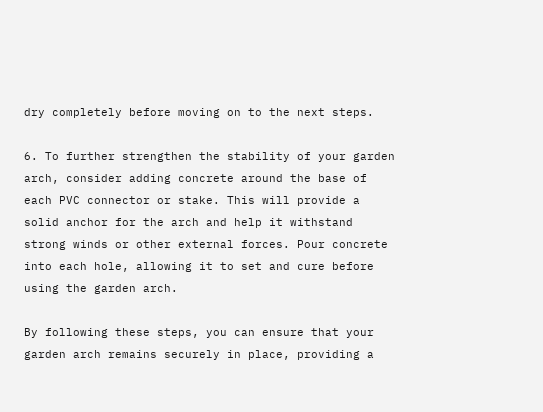dry completely before moving on to the next steps.

6. To further strengthen the stability of your garden arch, consider adding concrete around the base of each PVC connector or stake. This will provide a solid anchor for the arch and help it withstand strong winds or other external forces. Pour concrete into each hole, allowing it to set and cure before using the garden arch.

By following these steps, you can ensure that your garden arch remains securely in place, providing a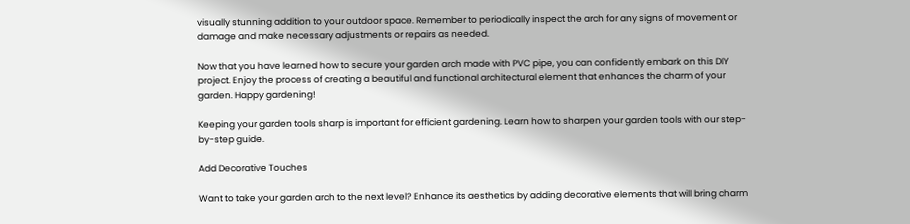visually stunning addition to your outdoor space. Remember to periodically inspect the arch for any signs of movement or damage and make necessary adjustments or repairs as needed.

Now that you have learned how to secure your garden arch made with PVC pipe, you can confidently embark on this DIY project. Enjoy the process of creating a beautiful and functional architectural element that enhances the charm of your garden. Happy gardening!

Keeping your garden tools sharp is important for efficient gardening. Learn how to sharpen your garden tools with our step-by-step guide.

Add Decorative Touches

Want to take your garden arch to the next level? Enhance its aesthetics by adding decorative elements that will bring charm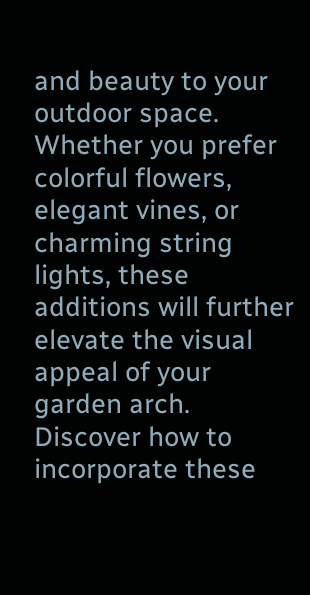and beauty to your outdoor space. Whether you prefer colorful flowers, elegant vines, or charming string lights, these additions will further elevate the visual appeal of your garden arch. Discover how to incorporate these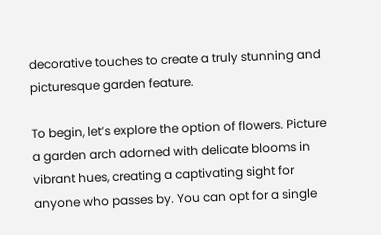decorative touches to create a truly stunning and picturesque garden feature.

To begin, let’s explore the option of flowers. Picture a garden arch adorned with delicate blooms in vibrant hues, creating a captivating sight for anyone who passes by. You can opt for a single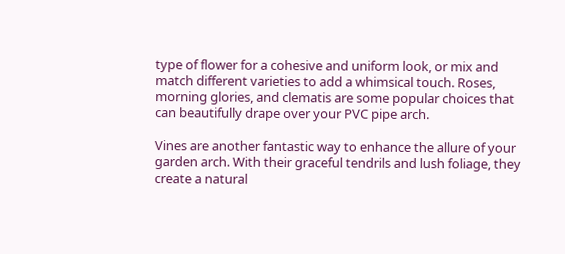type of flower for a cohesive and uniform look, or mix and match different varieties to add a whimsical touch. Roses, morning glories, and clematis are some popular choices that can beautifully drape over your PVC pipe arch.

Vines are another fantastic way to enhance the allure of your garden arch. With their graceful tendrils and lush foliage, they create a natural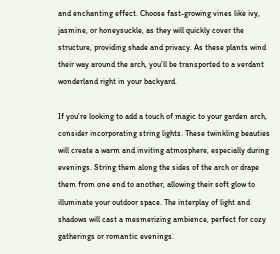and enchanting effect. Choose fast-growing vines like ivy, jasmine, or honeysuckle, as they will quickly cover the structure, providing shade and privacy. As these plants wind their way around the arch, you’ll be transported to a verdant wonderland right in your backyard.

If you’re looking to add a touch of magic to your garden arch, consider incorporating string lights. These twinkling beauties will create a warm and inviting atmosphere, especially during evenings. String them along the sides of the arch or drape them from one end to another, allowing their soft glow to illuminate your outdoor space. The interplay of light and shadows will cast a mesmerizing ambience, perfect for cozy gatherings or romantic evenings.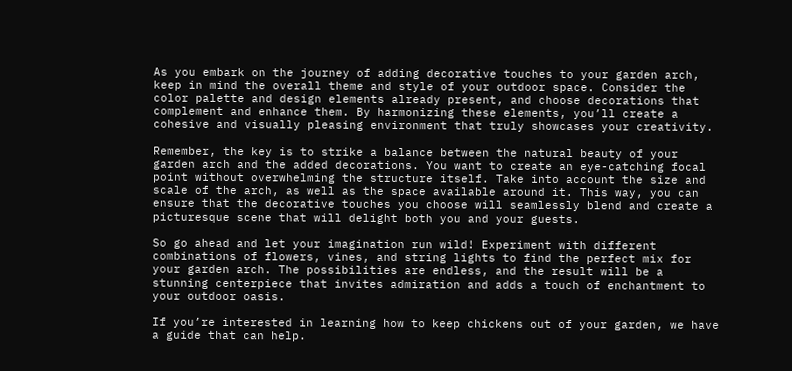As you embark on the journey of adding decorative touches to your garden arch, keep in mind the overall theme and style of your outdoor space. Consider the color palette and design elements already present, and choose decorations that complement and enhance them. By harmonizing these elements, you’ll create a cohesive and visually pleasing environment that truly showcases your creativity.

Remember, the key is to strike a balance between the natural beauty of your garden arch and the added decorations. You want to create an eye-catching focal point without overwhelming the structure itself. Take into account the size and scale of the arch, as well as the space available around it. This way, you can ensure that the decorative touches you choose will seamlessly blend and create a picturesque scene that will delight both you and your guests.

So go ahead and let your imagination run wild! Experiment with different combinations of flowers, vines, and string lights to find the perfect mix for your garden arch. The possibilities are endless, and the result will be a stunning centerpiece that invites admiration and adds a touch of enchantment to your outdoor oasis.

If you’re interested in learning how to keep chickens out of your garden, we have a guide that can help.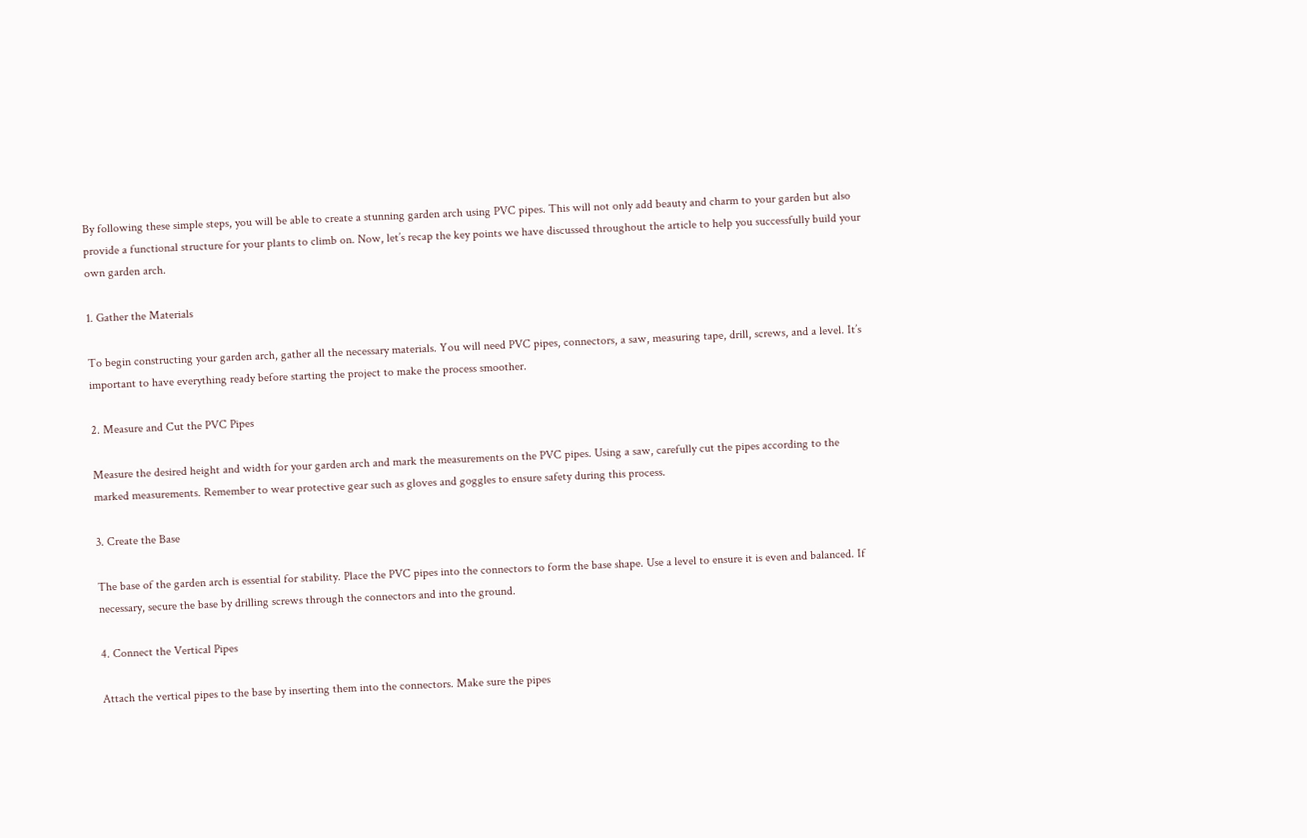By following these simple steps, you will be able to create a stunning garden arch using PVC pipes. This will not only add beauty and charm to your garden but also provide a functional structure for your plants to climb on. Now, let’s recap the key points we have discussed throughout the article to help you successfully build your own garden arch.

1. Gather the Materials

To begin constructing your garden arch, gather all the necessary materials. You will need PVC pipes, connectors, a saw, measuring tape, drill, screws, and a level. It’s important to have everything ready before starting the project to make the process smoother.

2. Measure and Cut the PVC Pipes

Measure the desired height and width for your garden arch and mark the measurements on the PVC pipes. Using a saw, carefully cut the pipes according to the marked measurements. Remember to wear protective gear such as gloves and goggles to ensure safety during this process.

3. Create the Base

The base of the garden arch is essential for stability. Place the PVC pipes into the connectors to form the base shape. Use a level to ensure it is even and balanced. If necessary, secure the base by drilling screws through the connectors and into the ground.

4. Connect the Vertical Pipes

Attach the vertical pipes to the base by inserting them into the connectors. Make sure the pipes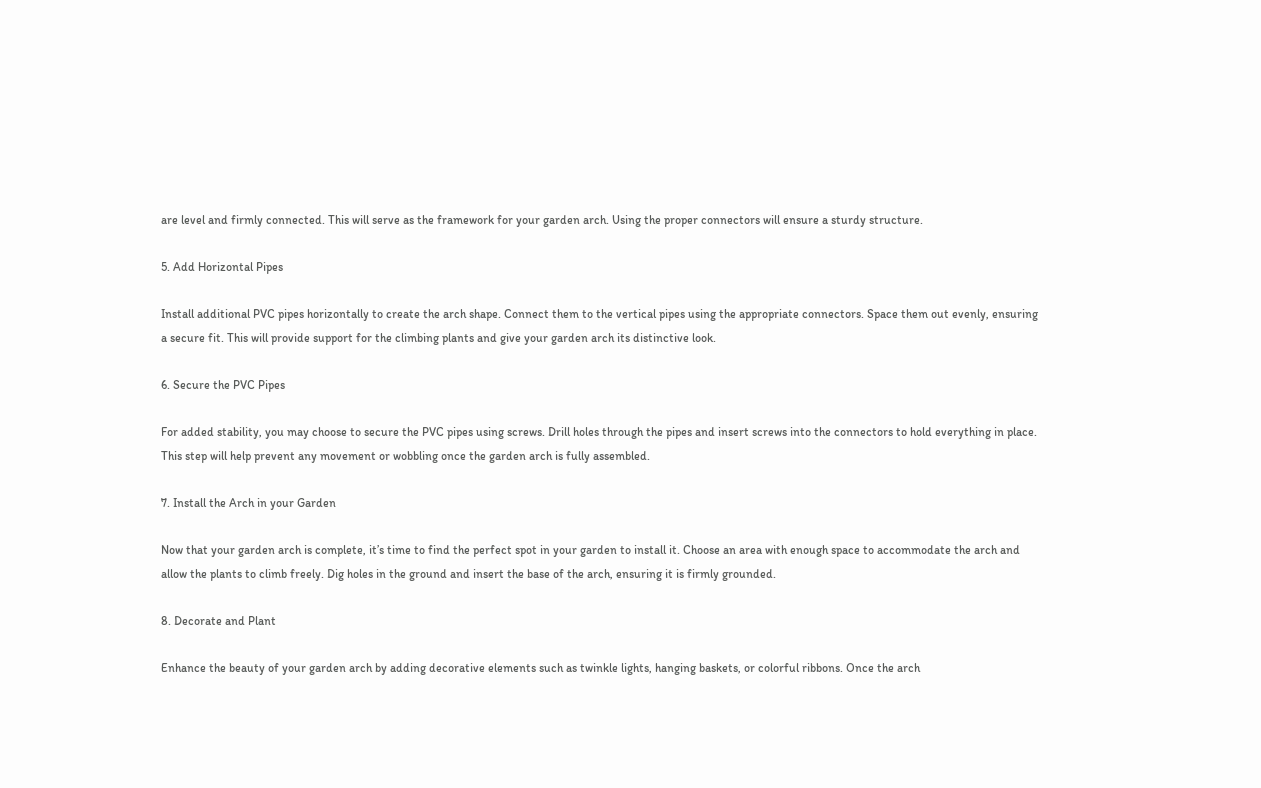are level and firmly connected. This will serve as the framework for your garden arch. Using the proper connectors will ensure a sturdy structure.

5. Add Horizontal Pipes

Install additional PVC pipes horizontally to create the arch shape. Connect them to the vertical pipes using the appropriate connectors. Space them out evenly, ensuring a secure fit. This will provide support for the climbing plants and give your garden arch its distinctive look.

6. Secure the PVC Pipes

For added stability, you may choose to secure the PVC pipes using screws. Drill holes through the pipes and insert screws into the connectors to hold everything in place. This step will help prevent any movement or wobbling once the garden arch is fully assembled.

7. Install the Arch in your Garden

Now that your garden arch is complete, it’s time to find the perfect spot in your garden to install it. Choose an area with enough space to accommodate the arch and allow the plants to climb freely. Dig holes in the ground and insert the base of the arch, ensuring it is firmly grounded.

8. Decorate and Plant

Enhance the beauty of your garden arch by adding decorative elements such as twinkle lights, hanging baskets, or colorful ribbons. Once the arch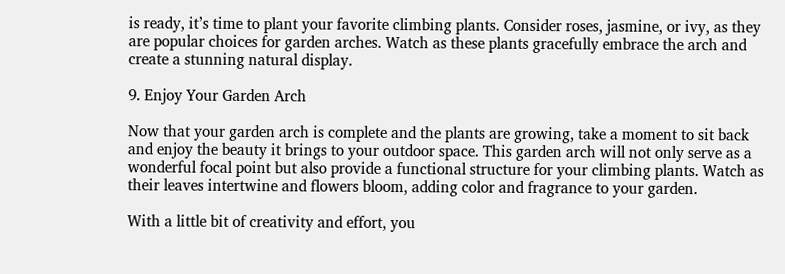is ready, it’s time to plant your favorite climbing plants. Consider roses, jasmine, or ivy, as they are popular choices for garden arches. Watch as these plants gracefully embrace the arch and create a stunning natural display.

9. Enjoy Your Garden Arch

Now that your garden arch is complete and the plants are growing, take a moment to sit back and enjoy the beauty it brings to your outdoor space. This garden arch will not only serve as a wonderful focal point but also provide a functional structure for your climbing plants. Watch as their leaves intertwine and flowers bloom, adding color and fragrance to your garden.

With a little bit of creativity and effort, you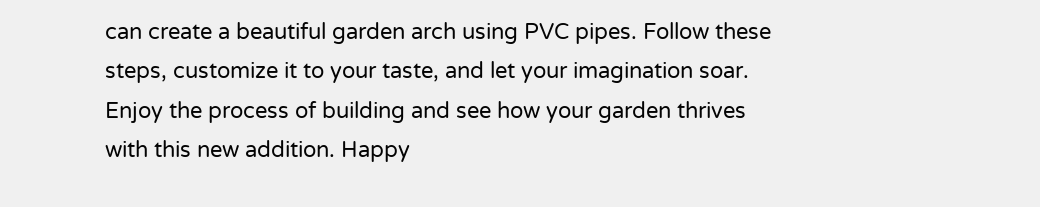can create a beautiful garden arch using PVC pipes. Follow these steps, customize it to your taste, and let your imagination soar. Enjoy the process of building and see how your garden thrives with this new addition. Happy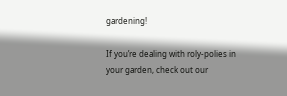gardening!

If you’re dealing with roly-polies in your garden, check out our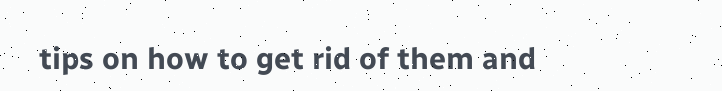tips on how to get rid of them and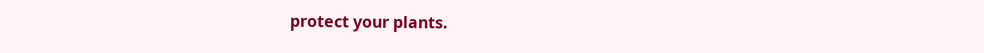protect your plants.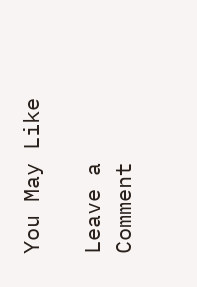You May Like

Leave a Comment